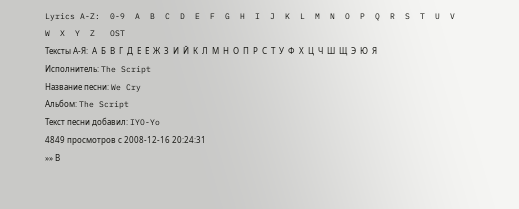Lyrics A-Z:  0-9  A  B  C  D  E  F  G  H  I  J  K  L  M  N  O  P  Q  R  S  T  U  V  W  X  Y  Z   OST
Тексты А-Я:  А  Б  В  Г  Д  Е  Ё  Ж  З  И  Й  К  Л  М  Н  О  П  Р  С  Т  У  Ф  Х  Ц  Ч  Ш  Щ  Э  Ю  Я
Исполнитель: The Script
Название песни: We Cry
Альбом: The Script
Текст песни добавил: IYO-Yo
4849 просмотров с 2008-12-16 20:24:31
»» В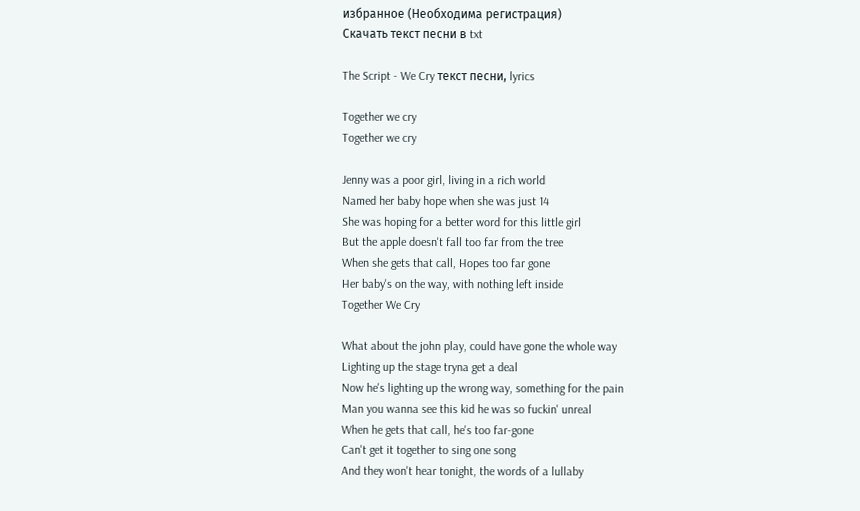избранное (Необходима регистрация)
Скачать текст песни в txt

The Script - We Cry текст песни, lyrics

Together we cry
Together we cry

Jenny was a poor girl, living in a rich world
Named her baby hope when she was just 14
She was hoping for a better word for this little girl
But the apple doesn't fall too far from the tree
When she gets that call, Hopes too far gone
Her baby's on the way, with nothing left inside
Together We Cry

What about the john play, could have gone the whole way
Lighting up the stage tryna get a deal
Now he's lighting up the wrong way, something for the pain
Man you wanna see this kid he was so fuckin' unreal
When he gets that call, he's too far-gone
Can't get it together to sing one song
And they won't hear tonight, the words of a lullaby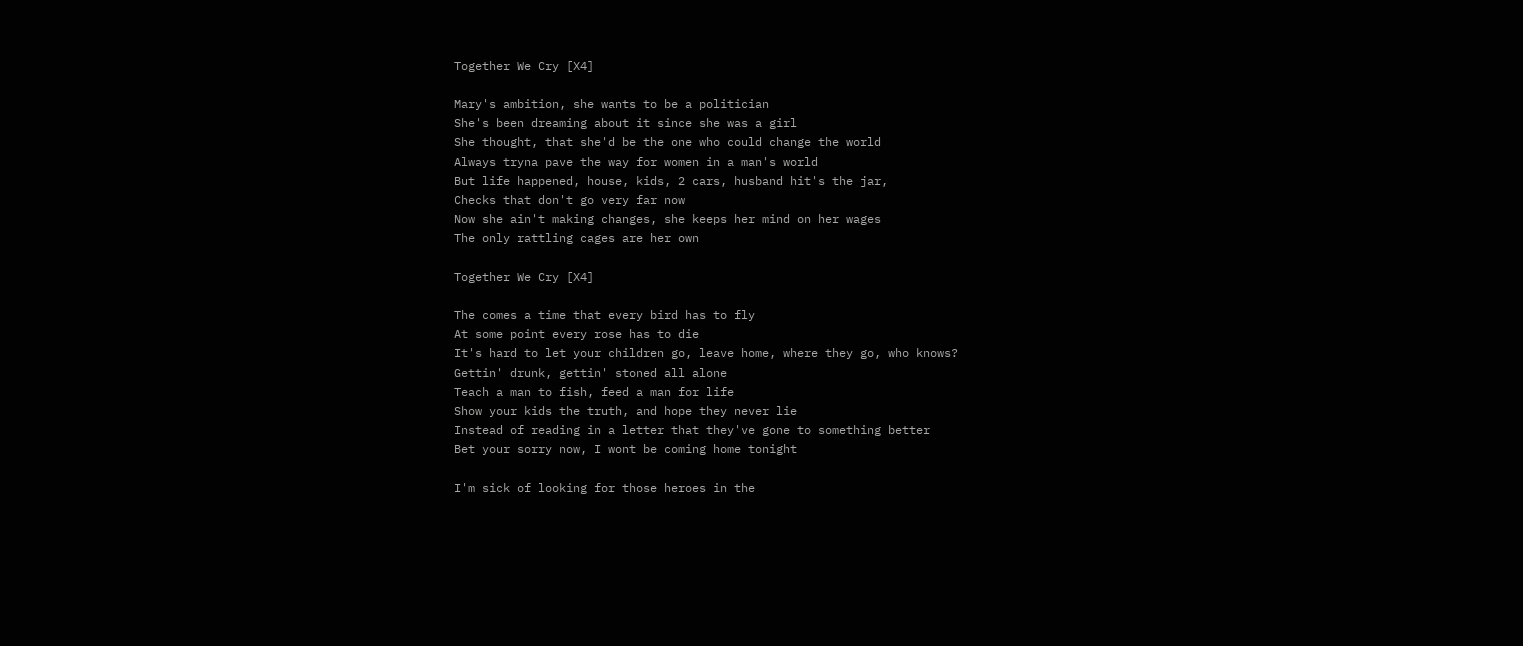Together We Cry [X4]

Mary's ambition, she wants to be a politician
She's been dreaming about it since she was a girl
She thought, that she'd be the one who could change the world
Always tryna pave the way for women in a man's world
But life happened, house, kids, 2 cars, husband hit's the jar,
Checks that don't go very far now
Now she ain't making changes, she keeps her mind on her wages
The only rattling cages are her own

Together We Cry [X4]

The comes a time that every bird has to fly
At some point every rose has to die
It's hard to let your children go, leave home, where they go, who knows?
Gettin' drunk, gettin' stoned all alone
Teach a man to fish, feed a man for life
Show your kids the truth, and hope they never lie
Instead of reading in a letter that they've gone to something better
Bet your sorry now, I wont be coming home tonight

I'm sick of looking for those heroes in the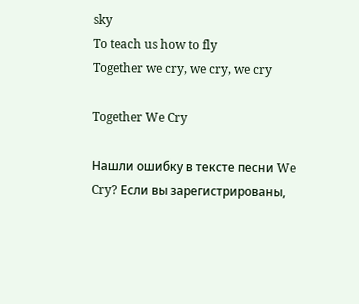sky
To teach us how to fly
Together we cry, we cry, we cry

Together We Cry

Нашли ошибку в тексте песни We Cry? Если вы зарегистрированы,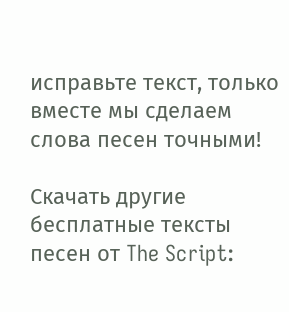исправьте текст, только вместе мы сделаем слова песен точными!

Скачать другие бесплатные тексты песен от The Script: